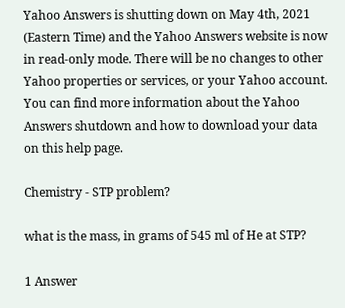Yahoo Answers is shutting down on May 4th, 2021 (Eastern Time) and the Yahoo Answers website is now in read-only mode. There will be no changes to other Yahoo properties or services, or your Yahoo account. You can find more information about the Yahoo Answers shutdown and how to download your data on this help page.

Chemistry - STP problem?

what is the mass, in grams of 545 ml of He at STP?

1 Answer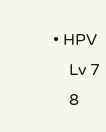• HPV
    Lv 7
    8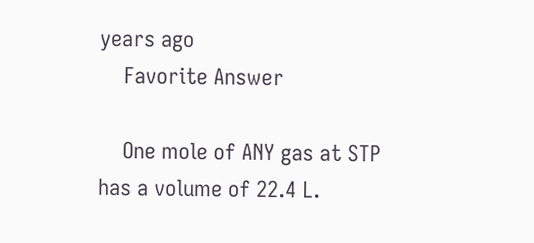years ago
    Favorite Answer

    One mole of ANY gas at STP has a volume of 22.4 L.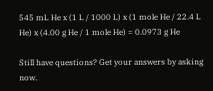545 mL He x (1 L / 1000 L) x (1 mole He / 22.4 L He) x (4.00 g He / 1 mole He) = 0.0973 g He

Still have questions? Get your answers by asking now.